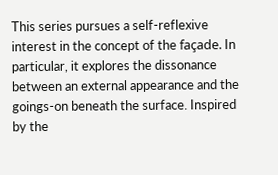This series pursues a self-reflexive interest in the concept of the façade. In particular, it explores the dissonance between an external appearance and the goings-on beneath the surface. Inspired by the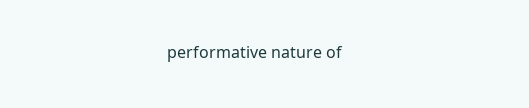performative nature of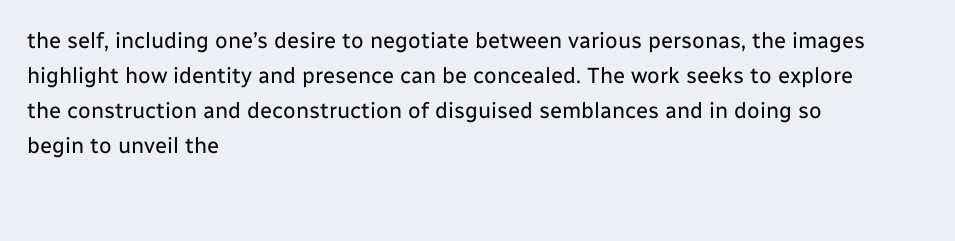the self, including one’s desire to negotiate between various personas, the images highlight how identity and presence can be concealed. The work seeks to explore the construction and deconstruction of disguised semblances and in doing so begin to unveil the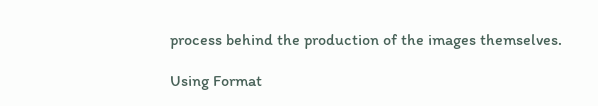process behind the production of the images themselves.

Using Format